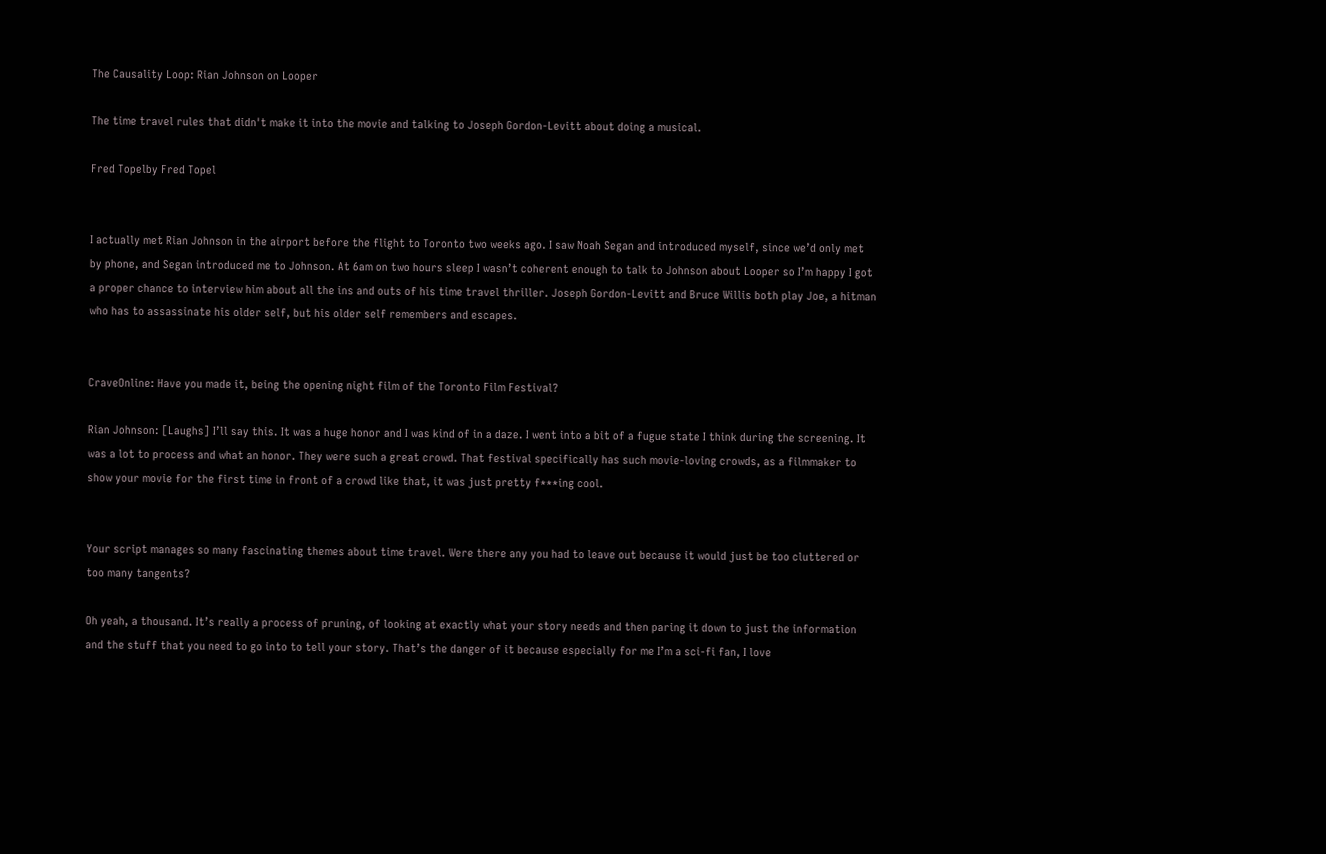The Causality Loop: Rian Johnson on Looper

The time travel rules that didn't make it into the movie and talking to Joseph Gordon-Levitt about doing a musical.

Fred Topelby Fred Topel


I actually met Rian Johnson in the airport before the flight to Toronto two weeks ago. I saw Noah Segan and introduced myself, since we’d only met by phone, and Segan introduced me to Johnson. At 6am on two hours sleep I wasn’t coherent enough to talk to Johnson about Looper so I’m happy I got a proper chance to interview him about all the ins and outs of his time travel thriller. Joseph Gordon-Levitt and Bruce Willis both play Joe, a hitman who has to assassinate his older self, but his older self remembers and escapes.


CraveOnline: Have you made it, being the opening night film of the Toronto Film Festival?

Rian Johnson: [Laughs] I’ll say this. It was a huge honor and I was kind of in a daze. I went into a bit of a fugue state I think during the screening. It was a lot to process and what an honor. They were such a great crowd. That festival specifically has such movie-loving crowds, as a filmmaker to show your movie for the first time in front of a crowd like that, it was just pretty f***ing cool.


Your script manages so many fascinating themes about time travel. Were there any you had to leave out because it would just be too cluttered or too many tangents?

Oh yeah, a thousand. It’s really a process of pruning, of looking at exactly what your story needs and then paring it down to just the information and the stuff that you need to go into to tell your story. That’s the danger of it because especially for me I’m a sci-fi fan, I love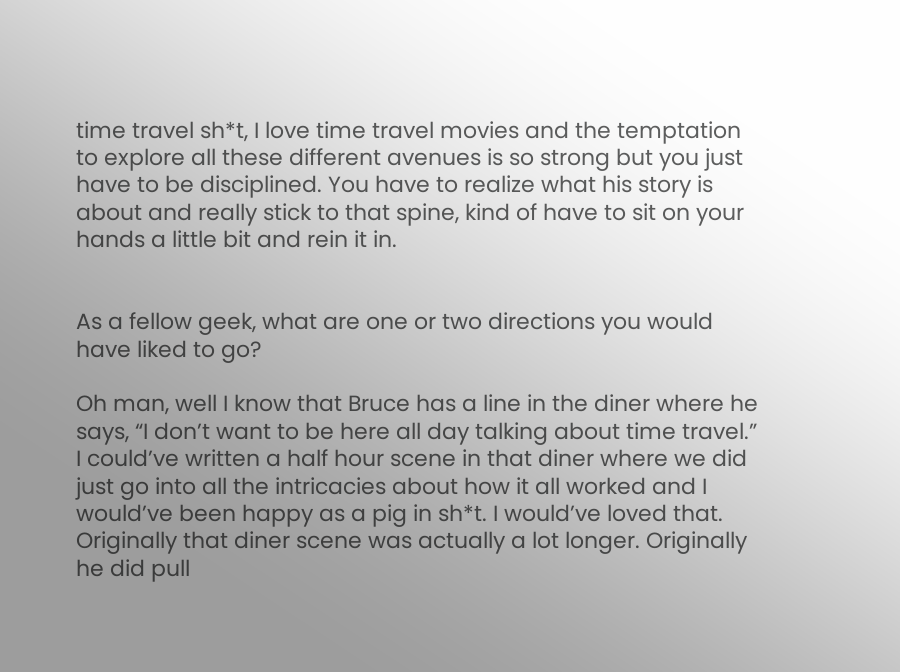time travel sh*t, I love time travel movies and the temptation to explore all these different avenues is so strong but you just have to be disciplined. You have to realize what his story is about and really stick to that spine, kind of have to sit on your hands a little bit and rein it in.


As a fellow geek, what are one or two directions you would have liked to go?

Oh man, well I know that Bruce has a line in the diner where he says, “I don’t want to be here all day talking about time travel.” I could’ve written a half hour scene in that diner where we did just go into all the intricacies about how it all worked and I would’ve been happy as a pig in sh*t. I would’ve loved that. Originally that diner scene was actually a lot longer. Originally he did pull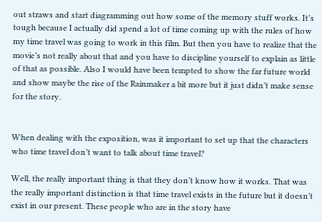out straws and start diagramming out how some of the memory stuff works. It’s tough because I actually did spend a lot of time coming up with the rules of how my time travel was going to work in this film. But then you have to realize that the movie’s not really about that and you have to discipline yourself to explain as little of that as possible. Also I would have been tempted to show the far future world and show maybe the rise of the Rainmaker a bit more but it just didn’t make sense for the story.


When dealing with the exposition, was it important to set up that the characters who time travel don’t want to talk about time travel?

Well, the really important thing is that they don’t know how it works. That was the really important distinction is that time travel exists in the future but it doesn’t exist in our present. These people who are in the story have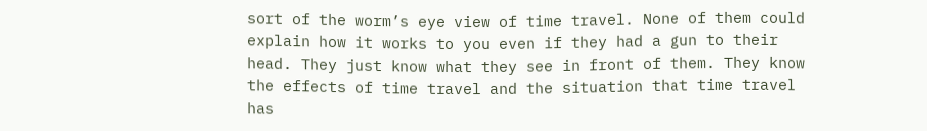sort of the worm’s eye view of time travel. None of them could explain how it works to you even if they had a gun to their head. They just know what they see in front of them. They know the effects of time travel and the situation that time travel has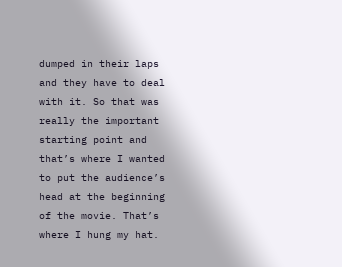dumped in their laps and they have to deal with it. So that was really the important starting point and that’s where I wanted to put the audience’s head at the beginning of the movie. That’s where I hung my hat.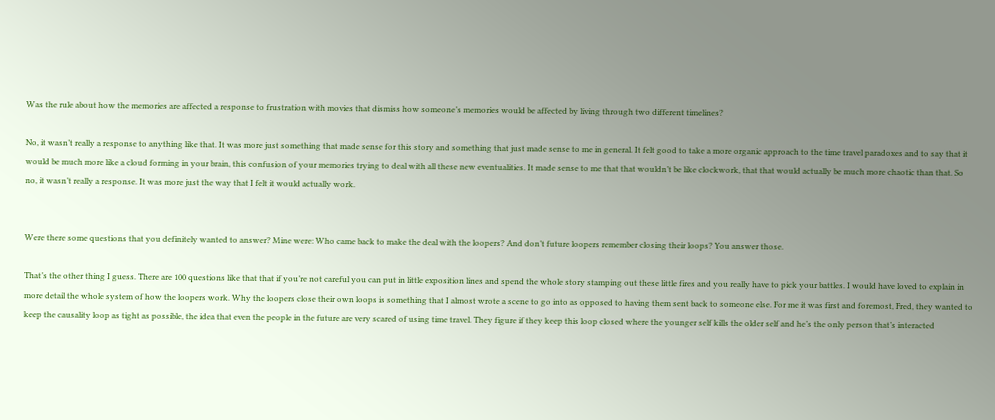Was the rule about how the memories are affected a response to frustration with movies that dismiss how someone’s memories would be affected by living through two different timelines?

No, it wasn’t really a response to anything like that. It was more just something that made sense for this story and something that just made sense to me in general. It felt good to take a more organic approach to the time travel paradoxes and to say that it would be much more like a cloud forming in your brain, this confusion of your memories trying to deal with all these new eventualities. It made sense to me that that wouldn’t be like clockwork, that that would actually be much more chaotic than that. So no, it wasn’t really a response. It was more just the way that I felt it would actually work.


Were there some questions that you definitely wanted to answer? Mine were: Who came back to make the deal with the loopers? And don’t future loopers remember closing their loops? You answer those.

That’s the other thing I guess. There are 100 questions like that that if you’re not careful you can put in little exposition lines and spend the whole story stamping out these little fires and you really have to pick your battles. I would have loved to explain in more detail the whole system of how the loopers work. Why the loopers close their own loops is something that I almost wrote a scene to go into as opposed to having them sent back to someone else. For me it was first and foremost, Fred, they wanted to keep the causality loop as tight as possible, the idea that even the people in the future are very scared of using time travel. They figure if they keep this loop closed where the younger self kills the older self and he’s the only person that’s interacted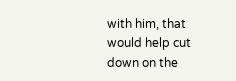with him, that would help cut down on the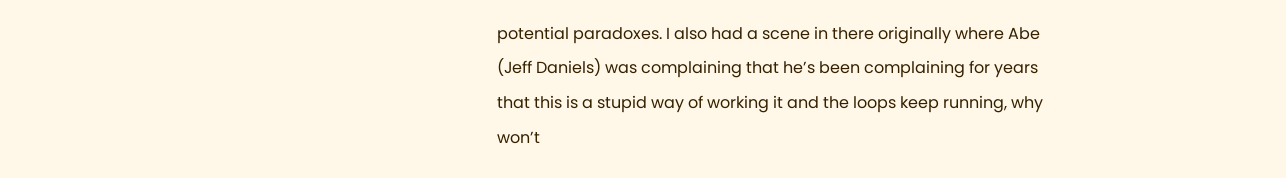potential paradoxes. I also had a scene in there originally where Abe (Jeff Daniels) was complaining that he’s been complaining for years that this is a stupid way of working it and the loops keep running, why won’t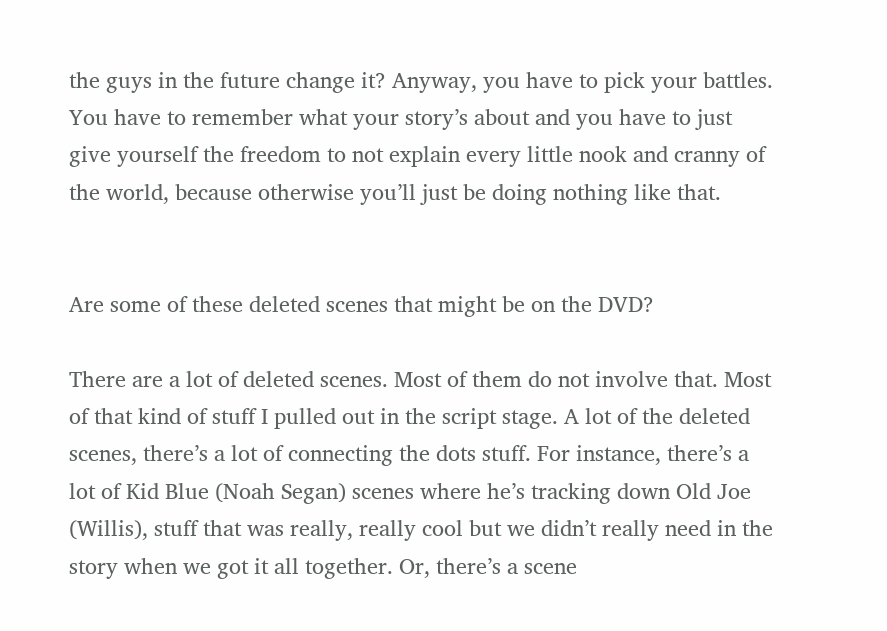the guys in the future change it? Anyway, you have to pick your battles. You have to remember what your story’s about and you have to just give yourself the freedom to not explain every little nook and cranny of the world, because otherwise you’ll just be doing nothing like that.


Are some of these deleted scenes that might be on the DVD?

There are a lot of deleted scenes. Most of them do not involve that. Most of that kind of stuff I pulled out in the script stage. A lot of the deleted scenes, there’s a lot of connecting the dots stuff. For instance, there’s a lot of Kid Blue (Noah Segan) scenes where he’s tracking down Old Joe (Willis), stuff that was really, really cool but we didn’t really need in the story when we got it all together. Or, there’s a scene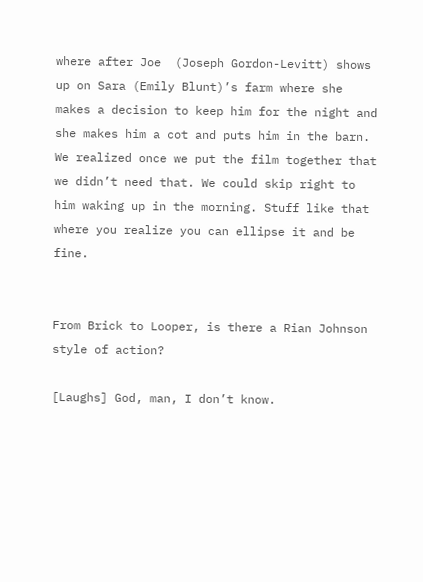where after Joe  (Joseph Gordon-Levitt) shows up on Sara (Emily Blunt)’s farm where she makes a decision to keep him for the night and she makes him a cot and puts him in the barn. We realized once we put the film together that we didn’t need that. We could skip right to him waking up in the morning. Stuff like that where you realize you can ellipse it and be fine.


From Brick to Looper, is there a Rian Johnson style of action?

[Laughs] God, man, I don’t know.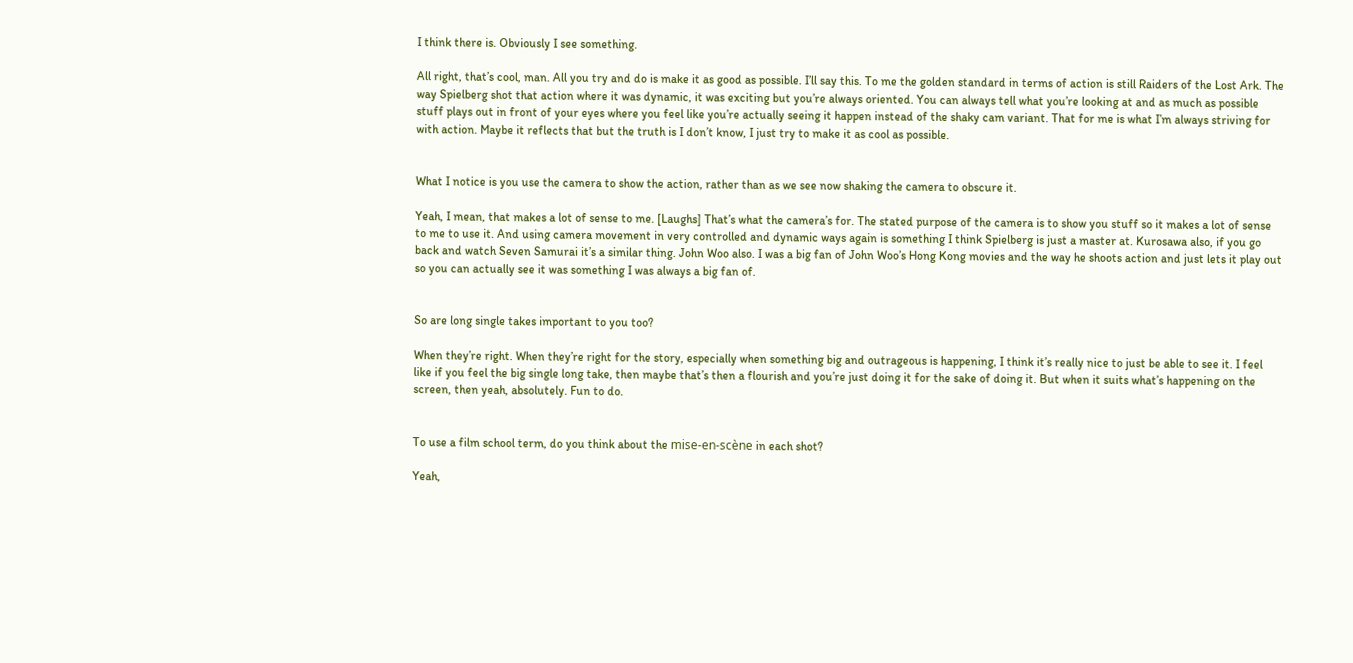I think there is. Obviously I see something.

All right, that’s cool, man. All you try and do is make it as good as possible. I’ll say this. To me the golden standard in terms of action is still Raiders of the Lost Ark. The way Spielberg shot that action where it was dynamic, it was exciting but you’re always oriented. You can always tell what you’re looking at and as much as possible stuff plays out in front of your eyes where you feel like you’re actually seeing it happen instead of the shaky cam variant. That for me is what I’m always striving for with action. Maybe it reflects that but the truth is I don’t know, I just try to make it as cool as possible.


What I notice is you use the camera to show the action, rather than as we see now shaking the camera to obscure it.

Yeah, I mean, that makes a lot of sense to me. [Laughs] That’s what the camera’s for. The stated purpose of the camera is to show you stuff so it makes a lot of sense to me to use it. And using camera movement in very controlled and dynamic ways again is something I think Spielberg is just a master at. Kurosawa also, if you go back and watch Seven Samurai it’s a similar thing. John Woo also. I was a big fan of John Woo’s Hong Kong movies and the way he shoots action and just lets it play out so you can actually see it was something I was always a big fan of.


So are long single takes important to you too?

When they’re right. When they’re right for the story, especially when something big and outrageous is happening, I think it’s really nice to just be able to see it. I feel like if you feel the big single long take, then maybe that’s then a flourish and you’re just doing it for the sake of doing it. But when it suits what’s happening on the screen, then yeah, absolutely. Fun to do.


To use a film school term, do you think about the mise-en-scène in each shot?

Yeah,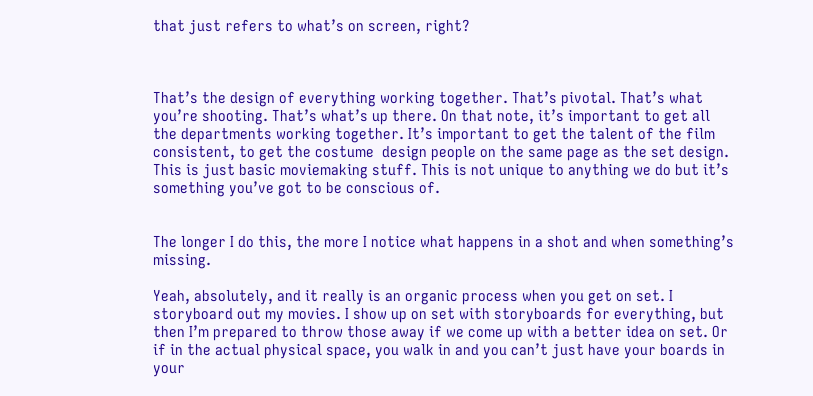that just refers to what’s on screen, right?



That’s the design of everything working together. That’s pivotal. That’s what you’re shooting. That’s what’s up there. On that note, it’s important to get all the departments working together. It’s important to get the talent of the film consistent, to get the costume  design people on the same page as the set design. This is just basic moviemaking stuff. This is not unique to anything we do but it’s something you’ve got to be conscious of.


The longer I do this, the more I notice what happens in a shot and when something’s missing.

Yeah, absolutely, and it really is an organic process when you get on set. I storyboard out my movies. I show up on set with storyboards for everything, but then I’m prepared to throw those away if we come up with a better idea on set. Or if in the actual physical space, you walk in and you can’t just have your boards in your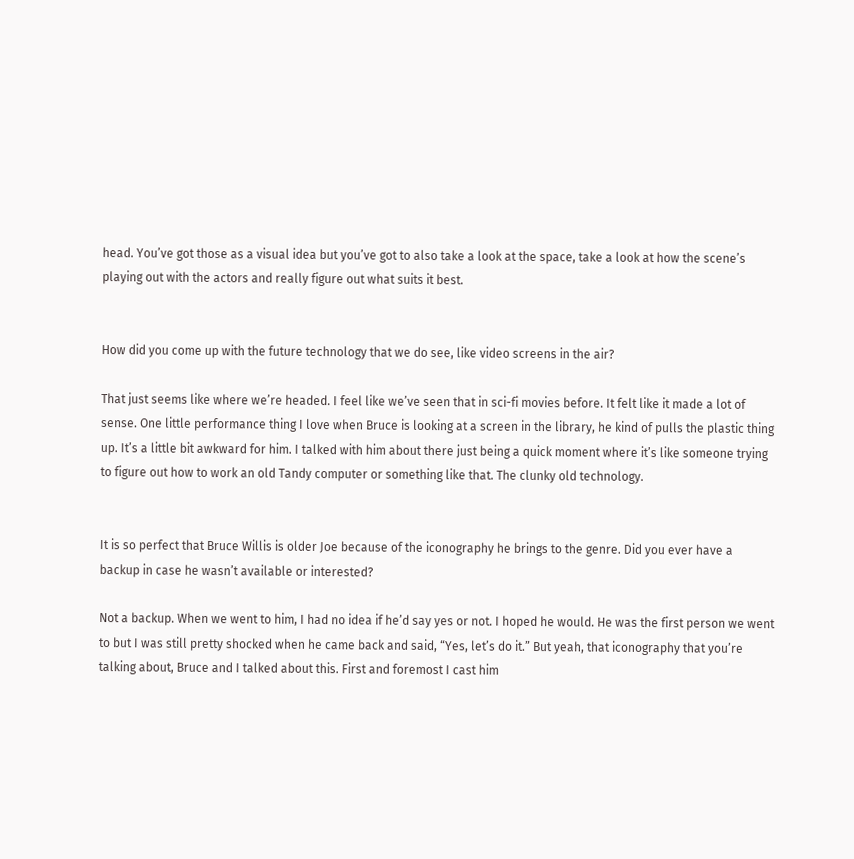head. You’ve got those as a visual idea but you’ve got to also take a look at the space, take a look at how the scene’s playing out with the actors and really figure out what suits it best.


How did you come up with the future technology that we do see, like video screens in the air?

That just seems like where we’re headed. I feel like we’ve seen that in sci-fi movies before. It felt like it made a lot of sense. One little performance thing I love when Bruce is looking at a screen in the library, he kind of pulls the plastic thing up. It’s a little bit awkward for him. I talked with him about there just being a quick moment where it’s like someone trying to figure out how to work an old Tandy computer or something like that. The clunky old technology.


It is so perfect that Bruce Willis is older Joe because of the iconography he brings to the genre. Did you ever have a backup in case he wasn’t available or interested?

Not a backup. When we went to him, I had no idea if he’d say yes or not. I hoped he would. He was the first person we went to but I was still pretty shocked when he came back and said, “Yes, let’s do it.” But yeah, that iconography that you’re talking about, Bruce and I talked about this. First and foremost I cast him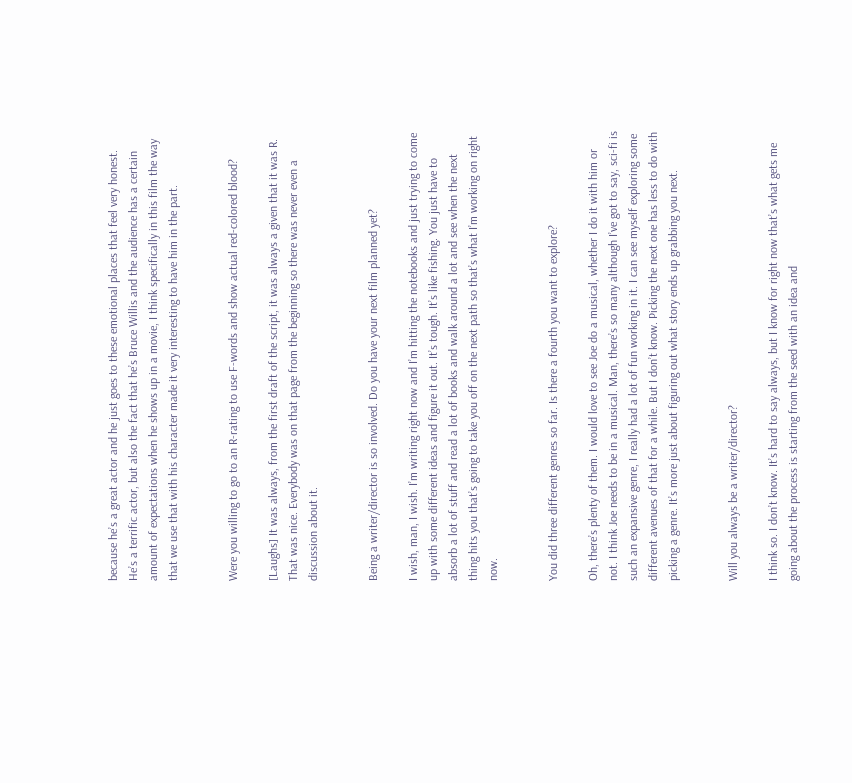because he’s a great actor and he just goes to these emotional places that feel very honest. He’s a terrific actor, but also the fact that he’s Bruce Willis and the audience has a certain amount of expectations when he shows up in a movie, I think specifically in this film the way that we use that with his character made it very interesting to have him in the part.


Were you willing to go to an R-rating to use F-words and show actual red-colored blood?

[Laughs] It was always, from the first draft of the script, it was always a given that it was R. That was nice. Everybody was on that page from the beginning so there was never even a discussion about it.


Being a writer/director is so involved. Do you have your next film planned yet?

I wish, man, I wish. I’m writing right now and I’m hitting the notebooks and just trying to come up with some different ideas and figure it out. It’s tough. It’s like fishing. You just have to absorb a lot of stuff and read a lot of books and walk around a lot and see when the next thing hits you that’s going to take you off on the next path so that’s what I’m working on right now.


You did three different genres so far. Is there a fourth you want to explore?

Oh, there’s plenty of them. I would love to see Joe do a musical, whether I do it with him or not. I think Joe needs to be in a musical. Man, there’s so many although I’ve got to say, sci-fi is such an expansive genre, I really had a lot of fun working in it. I can see myself exploring some different avenues of that for a while. But I don’t know. Picking the next one has less to do with picking a genre. It’s more just about figuring out what story ends up grabbing you next.


Will you always be a writer/director?

I think so. I don’t know. It’s hard to say always, but I know for right now that’s what gets me going about the process is starting from the seed with an idea and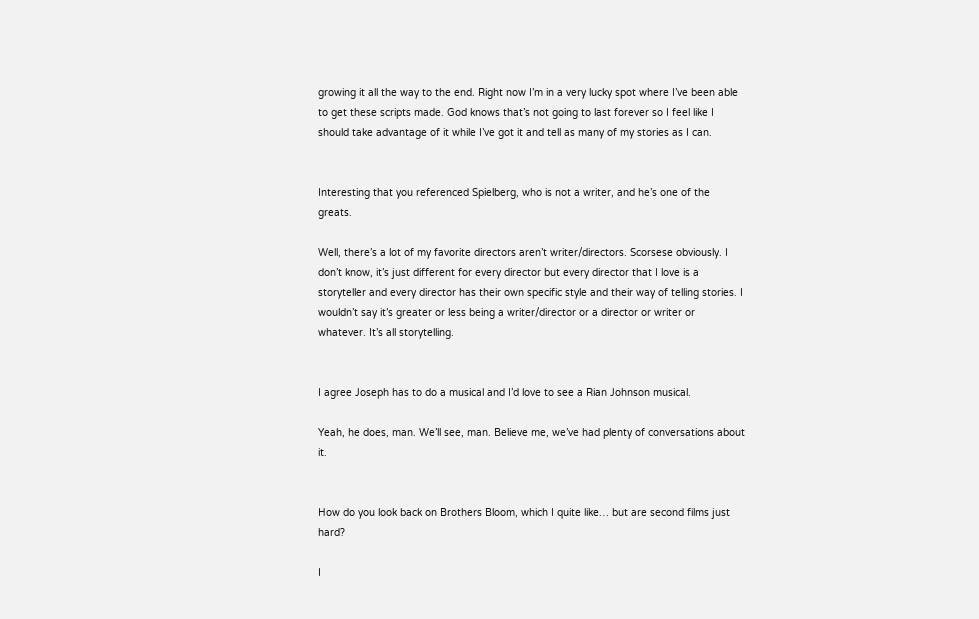growing it all the way to the end. Right now I’m in a very lucky spot where I’ve been able to get these scripts made. God knows that’s not going to last forever so I feel like I should take advantage of it while I’ve got it and tell as many of my stories as I can.


Interesting that you referenced Spielberg, who is not a writer, and he’s one of the greats.

Well, there’s a lot of my favorite directors aren’t writer/directors. Scorsese obviously. I don’t know, it’s just different for every director but every director that I love is a storyteller and every director has their own specific style and their way of telling stories. I wouldn’t say it’s greater or less being a writer/director or a director or writer or whatever. It’s all storytelling.


I agree Joseph has to do a musical and I’d love to see a Rian Johnson musical.

Yeah, he does, man. We’ll see, man. Believe me, we’ve had plenty of conversations about it.


How do you look back on Brothers Bloom, which I quite like… but are second films just hard?

I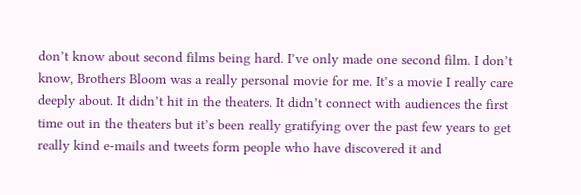don’t know about second films being hard. I’ve only made one second film. I don’t know, Brothers Bloom was a really personal movie for me. It’s a movie I really care deeply about. It didn’t hit in the theaters. It didn’t connect with audiences the first time out in the theaters but it’s been really gratifying over the past few years to get really kind e-mails and tweets form people who have discovered it and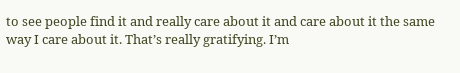to see people find it and really care about it and care about it the same way I care about it. That’s really gratifying. I’m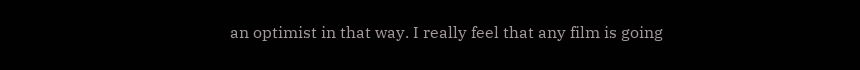an optimist in that way. I really feel that any film is going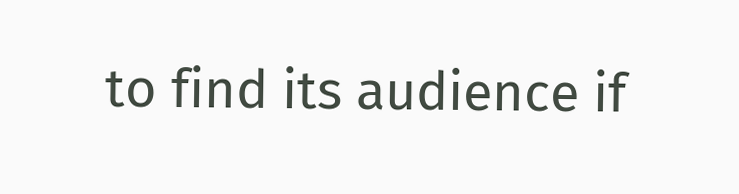to find its audience if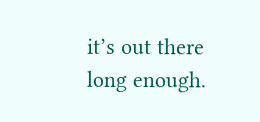it’s out there long enough.